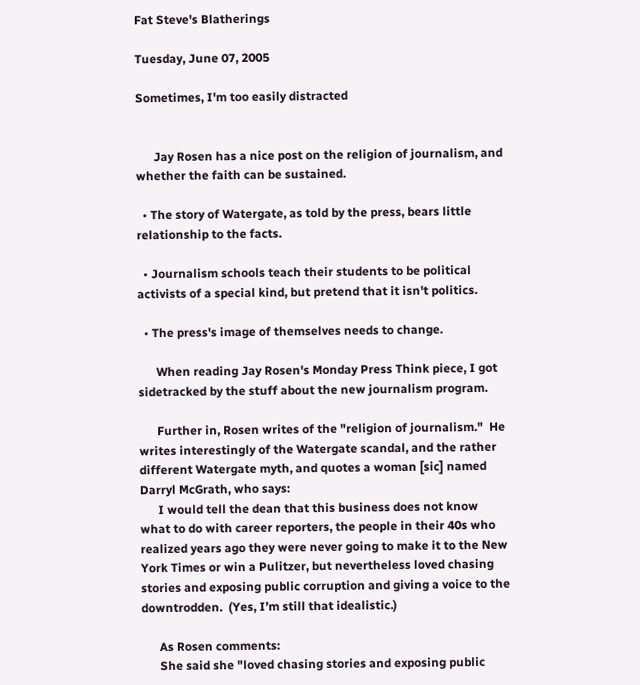Fat Steve's Blatherings

Tuesday, June 07, 2005

Sometimes, I'm too easily distracted


      Jay Rosen has a nice post on the religion of journalism, and whether the faith can be sustained.

  • The story of Watergate, as told by the press, bears little relationship to the facts.

  • Journalism schools teach their students to be political activists of a special kind, but pretend that it isn't politics.

  • The press's image of themselves needs to change.

      When reading Jay Rosen's Monday Press Think piece, I got sidetracked by the stuff about the new journalism program.

      Further in, Rosen writes of the "religion of journalism."  He writes interestingly of the Watergate scandal, and the rather different Watergate myth, and quotes a woman [sic] named Darryl McGrath, who says:
      I would tell the dean that this business does not know what to do with career reporters, the people in their 40s who realized years ago they were never going to make it to the New York Times or win a Pulitzer, but nevertheless loved chasing stories and exposing public corruption and giving a voice to the downtrodden.  (Yes, I’m still that idealistic.)

      As Rosen comments:
      She said she "loved chasing stories and exposing public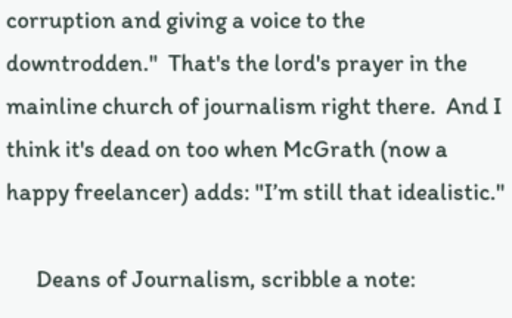corruption and giving a voice to the downtrodden."  That's the lord's prayer in the mainline church of journalism right there.  And I think it's dead on too when McGrath (now a happy freelancer) adds: "I’m still that idealistic."

      Deans of Journalism, scribble a note: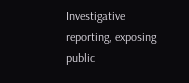Investigative reporting, exposing public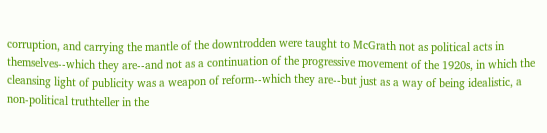corruption, and carrying the mantle of the downtrodden were taught to McGrath not as political acts in themselves--which they are--and not as a continuation of the progressive movement of the 1920s, in which the cleansing light of publicity was a weapon of reform--which they are--but just as a way of being idealistic, a non-political truthteller in the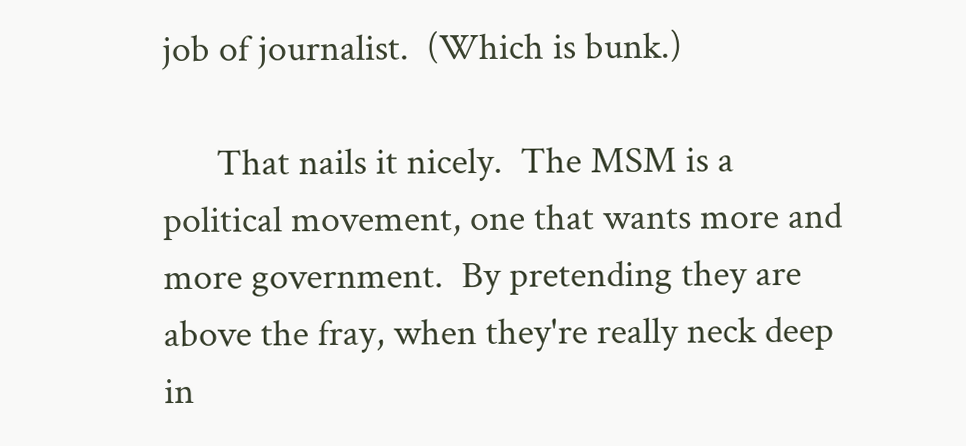job of journalist.  (Which is bunk.)

      That nails it nicely.  The MSM is a political movement, one that wants more and more government.  By pretending they are above the fray, when they're really neck deep in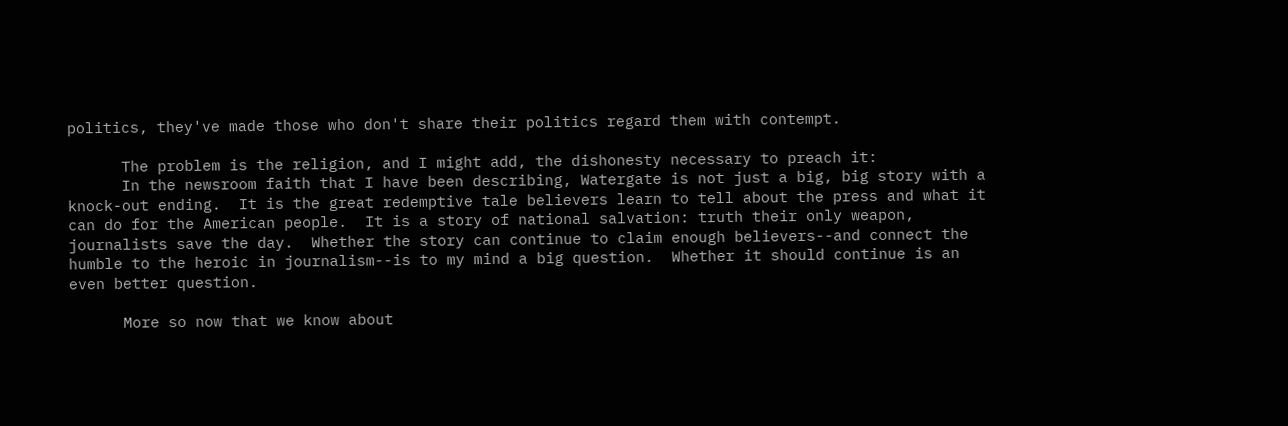politics, they've made those who don't share their politics regard them with contempt.

      The problem is the religion, and I might add, the dishonesty necessary to preach it:
      In the newsroom faith that I have been describing, Watergate is not just a big, big story with a knock-out ending.  It is the great redemptive tale believers learn to tell about the press and what it can do for the American people.  It is a story of national salvation: truth their only weapon, journalists save the day.  Whether the story can continue to claim enough believers--and connect the humble to the heroic in journalism--is to my mind a big question.  Whether it should continue is an even better question.

      More so now that we know about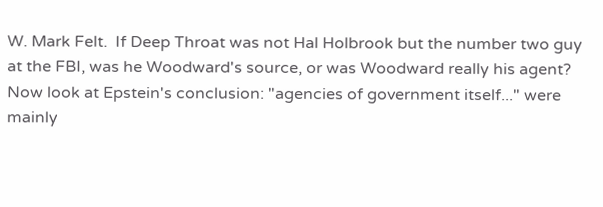W. Mark Felt.  If Deep Throat was not Hal Holbrook but the number two guy at the FBI, was he Woodward's source, or was Woodward really his agent?  Now look at Epstein's conclusion: "agencies of government itself..." were mainly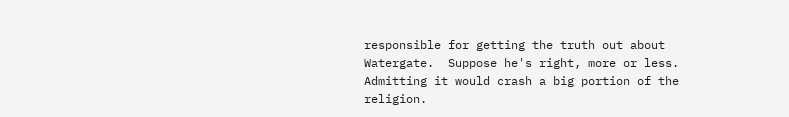responsible for getting the truth out about Watergate.  Suppose he's right, more or less.  Admitting it would crash a big portion of the religion.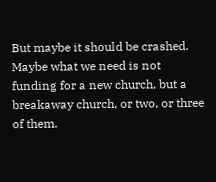But maybe it should be crashed.  Maybe what we need is not funding for a new church, but a breakaway church, or two, or three of them.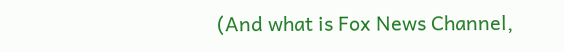(And what is Fox News Channel,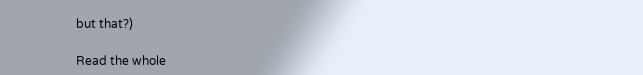but that?)

Read the whole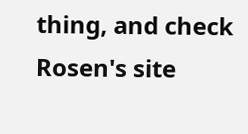thing, and check Rosen's site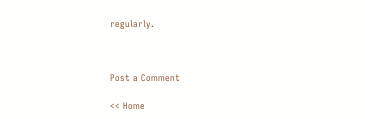regularly.



Post a Comment

<< Home